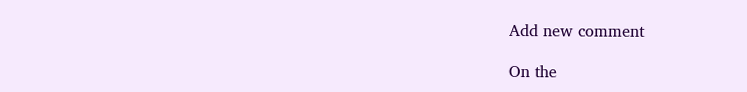Add new comment

On the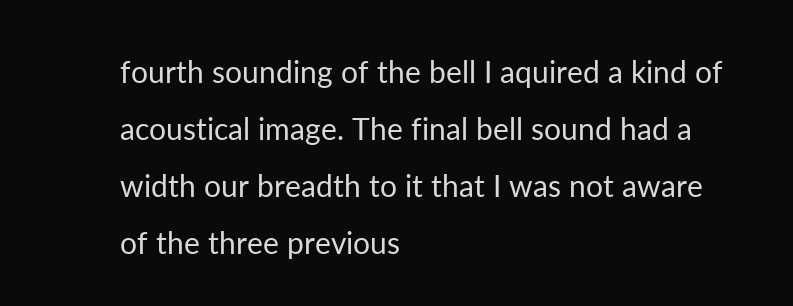fourth sounding of the bell I aquired a kind of acoustical image. The final bell sound had a width our breadth to it that I was not aware of the three previous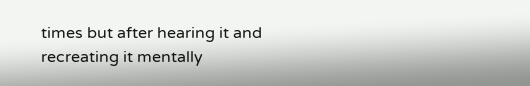times but after hearing it and recreating it mentally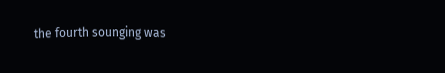the fourth sounging was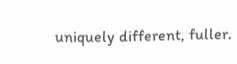uniquely different, fuller.